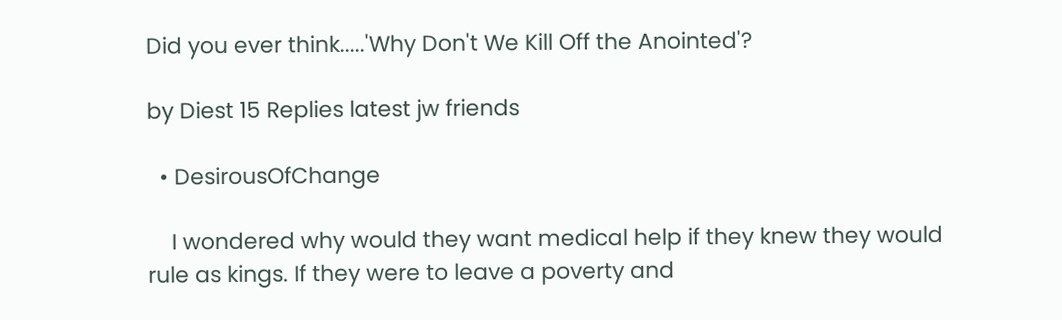Did you ever think.....'Why Don't We Kill Off the Anointed'?

by Diest 15 Replies latest jw friends

  • DesirousOfChange

    I wondered why would they want medical help if they knew they would rule as kings. If they were to leave a poverty and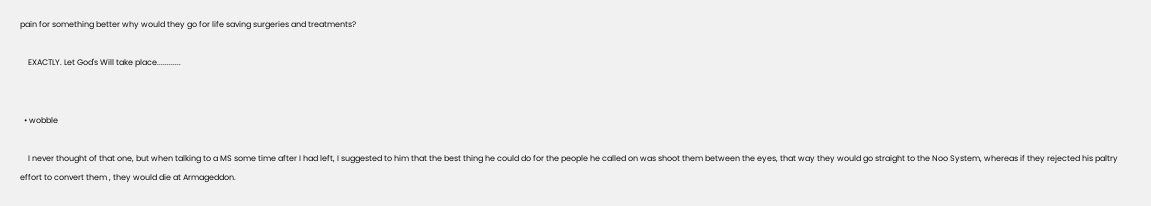pain for something better why would they go for life saving surgeries and treatments?

    EXACTLY. Let God's Will take place............


  • wobble

    I never thought of that one, but when talking to a MS some time after I had left, I suggested to him that the best thing he could do for the people he called on was shoot them between the eyes, that way they would go straight to the Noo System, whereas if they rejected his paltry effort to convert them , they would die at Armageddon.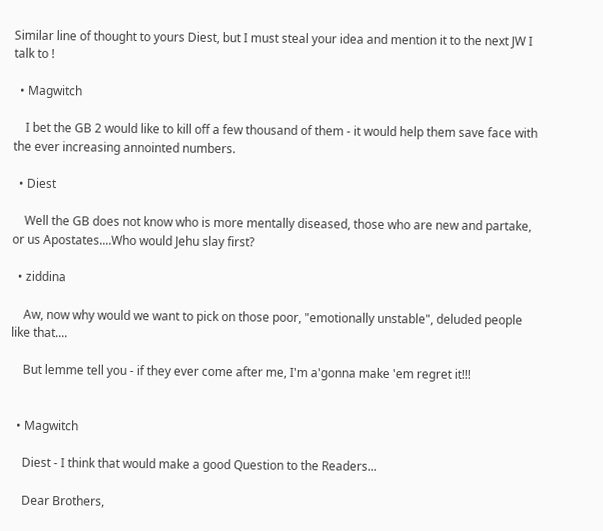Similar line of thought to yours Diest, but I must steal your idea and mention it to the next JW I talk to !

  • Magwitch

    I bet the GB 2 would like to kill off a few thousand of them - it would help them save face with the ever increasing annointed numbers.

  • Diest

    Well the GB does not know who is more mentally diseased, those who are new and partake, or us Apostates....Who would Jehu slay first?

  • ziddina

    Aw, now why would we want to pick on those poor, "emotionally unstable", deluded people like that....

    But lemme tell you - if they ever come after me, I'm a'gonna make 'em regret it!!!


  • Magwitch

    Diest - I think that would make a good Question to the Readers...

    Dear Brothers,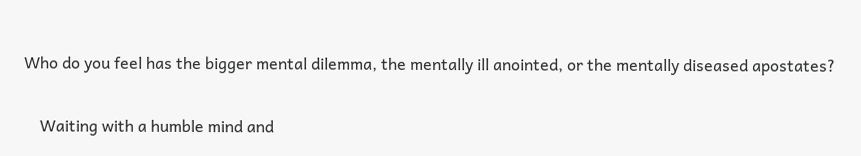Who do you feel has the bigger mental dilemma, the mentally ill anointed, or the mentally diseased apostates?

    Waiting with a humble mind and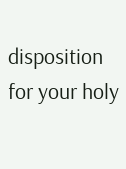disposition for your holy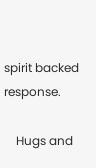spirit backed response.

    Hugs and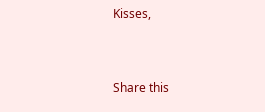Kisses,


Share this